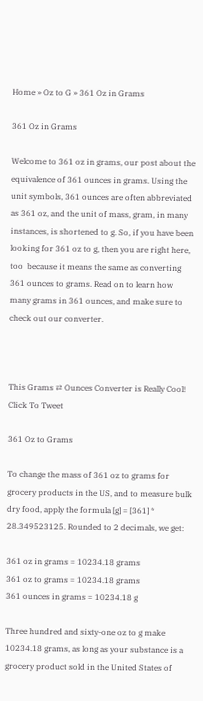Home » Oz to G » 361 Oz in Grams

361 Oz in Grams

Welcome to 361 oz in grams, our post about the equivalence of 361 ounces in grams. Using the unit symbols, 361 ounces are often abbreviated as 361 oz, and the unit of mass, gram, in many instances, is shortened to g. So, if you have been looking for 361 oz to g, then you are right here, too  because it means the same as converting 361 ounces to grams. Read on to learn how many grams in 361 ounces, and make sure to check out our converter.



This Grams ⇄ Ounces Converter is Really Cool! Click To Tweet

361 Oz to Grams

To change the mass of 361 oz to grams for grocery products in the US, and to measure bulk dry food, apply the formula [g] = [361] * 28.349523125. Rounded to 2 decimals, we get:

361 oz in grams = 10234.18 grams
361 oz to grams = 10234.18 grams
361 ounces in grams = 10234.18 g

Three hundred and sixty-one oz to g make 10234.18 grams, as long as your substance is a grocery product sold in the United States of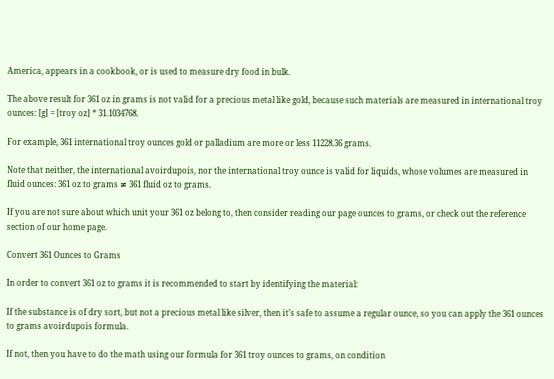America, appears in a cookbook, or is used to measure dry food in bulk.

The above result for 361 oz in grams is not valid for a precious metal like gold, because such materials are measured in international troy ounces: [g] = [troy oz] * 31.1034768.

For example, 361 international troy ounces gold or palladium are more or less 11228.36 grams.

Note that neither, the international avoirdupois, nor the international troy ounce is valid for liquids, whose volumes are measured in fluid ounces: 361 oz to grams ≠ 361 fluid oz to grams.

If you are not sure about which unit your 361 oz belong to, then consider reading our page ounces to grams, or check out the reference section of our home page.

Convert 361 Ounces to Grams

In order to convert 361 oz to grams it is recommended to start by identifying the material:

If the substance is of dry sort, but not a precious metal like silver, then it’s safe to assume a regular ounce, so you can apply the 361 ounces to grams avoirdupois formula.

If not, then you have to do the math using our formula for 361 troy ounces to grams, on condition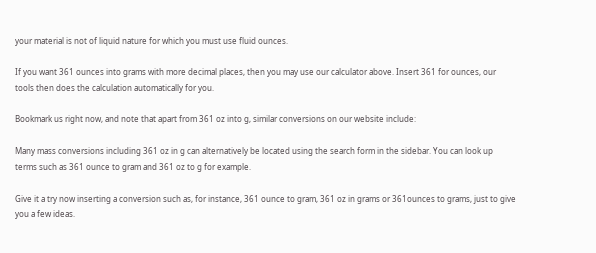your material is not of liquid nature for which you must use fluid ounces.

If you want 361 ounces into grams with more decimal places, then you may use our calculator above. Insert 361 for ounces, our tools then does the calculation automatically for you.

Bookmark us right now, and note that apart from 361 oz into g, similar conversions on our website include:

Many mass conversions including 361 oz in g can alternatively be located using the search form in the sidebar. You can look up terms such as 361 ounce to gram and 361 oz to g for example.

Give it a try now inserting a conversion such as, for instance, 361 ounce to gram, 361 oz in grams or 361ounces to grams, just to give you a few ideas.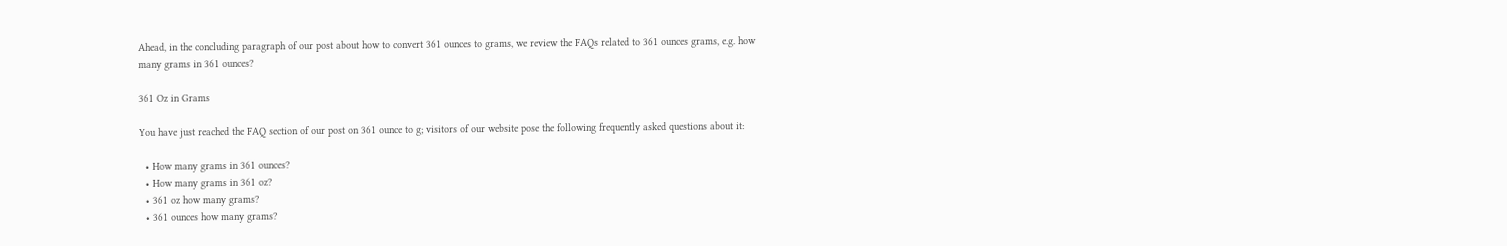Ahead, in the concluding paragraph of our post about how to convert 361 ounces to grams, we review the FAQs related to 361 ounces grams, e.g. how many grams in 361 ounces?

361 Oz in Grams

You have just reached the FAQ section of our post on 361 ounce to g; visitors of our website pose the following frequently asked questions about it:

  • How many grams in 361 ounces?
  • How many grams in 361 oz?
  • 361 oz how many grams?
  • 361 ounces how many grams?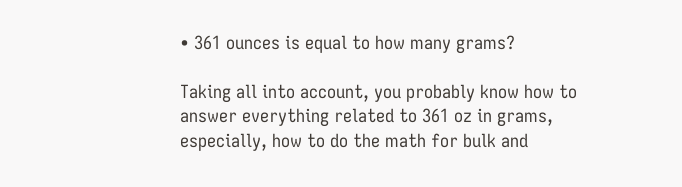• 361 ounces is equal to how many grams?

Taking all into account, you probably know how to answer everything related to 361 oz in grams, especially, how to do the math for bulk and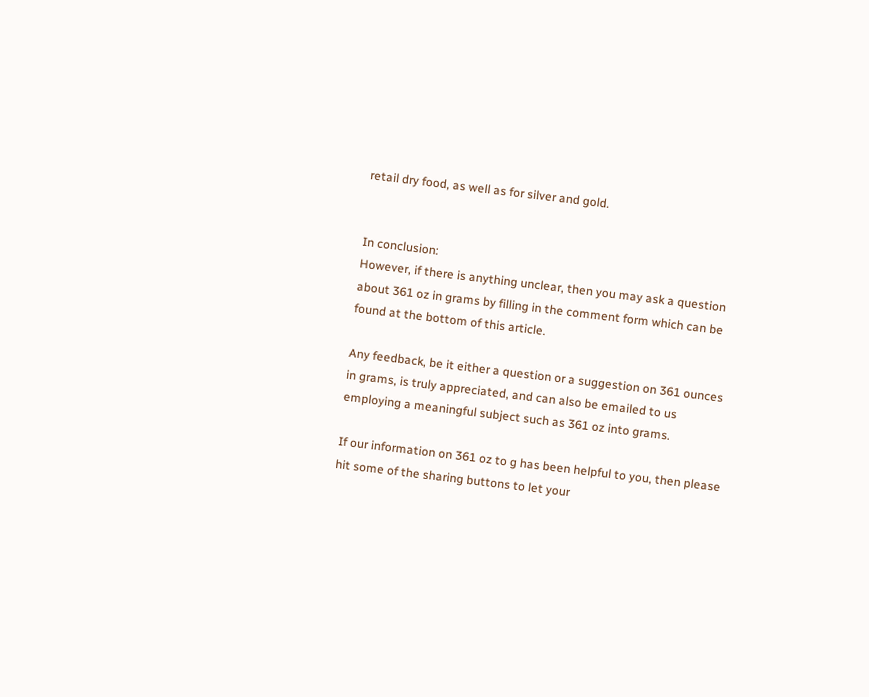retail dry food, as well as for silver and gold.


In conclusion:
However, if there is anything unclear, then you may ask a question about 361 oz in grams by filling in the comment form which can be found at the bottom of this article.

Any feedback, be it either a question or a suggestion on 361 ounces in grams, is truly appreciated, and can also be emailed to us employing a meaningful subject such as 361 oz into grams.

If our information on 361 oz to g has been helpful to you, then please hit some of the sharing buttons to let your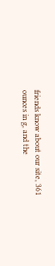friends know about our site, 361 ounces in g, and the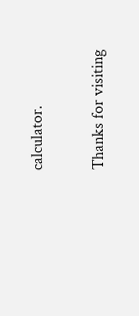calculator.

Thanks for visiting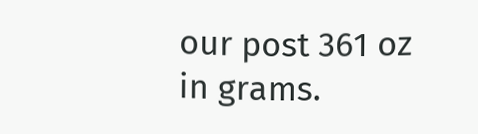our post 361 oz in grams.